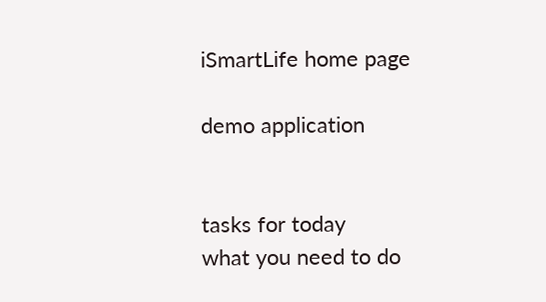iSmartLife home page

demo application


tasks for today
what you need to do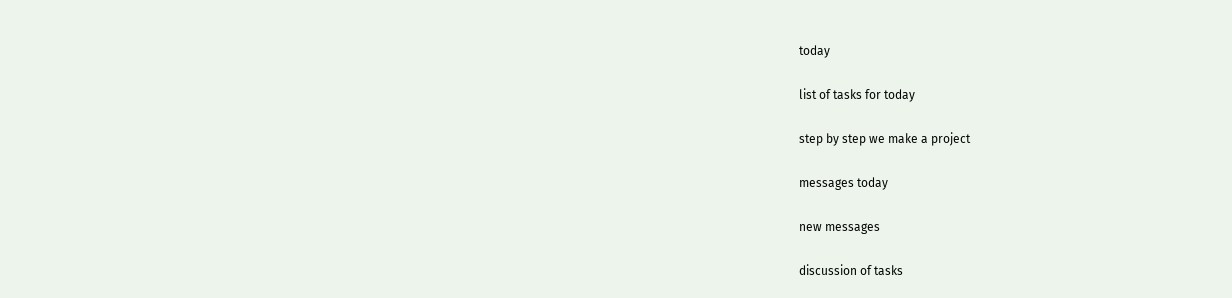today

list of tasks for today

step by step we make a project

messages today

new messages

discussion of tasks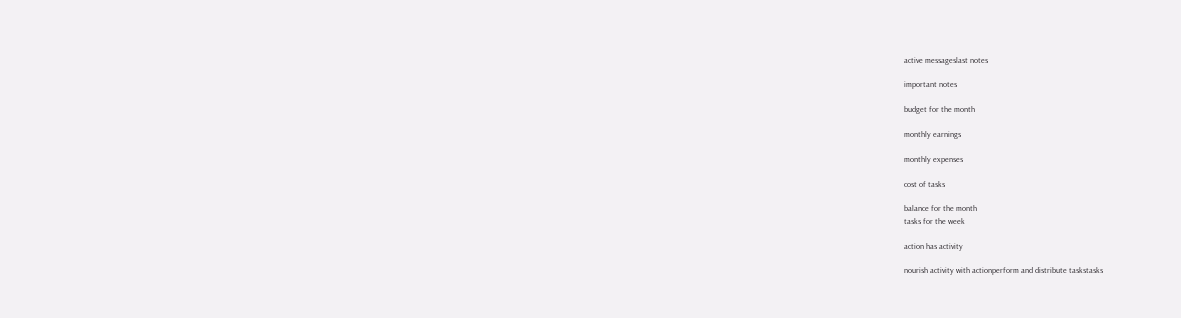active messageslast notes

important notes

budget for the month

monthly earnings

monthly expenses

cost of tasks

balance for the month
tasks for the week

action has activity

nourish activity with actionperform and distribute taskstasks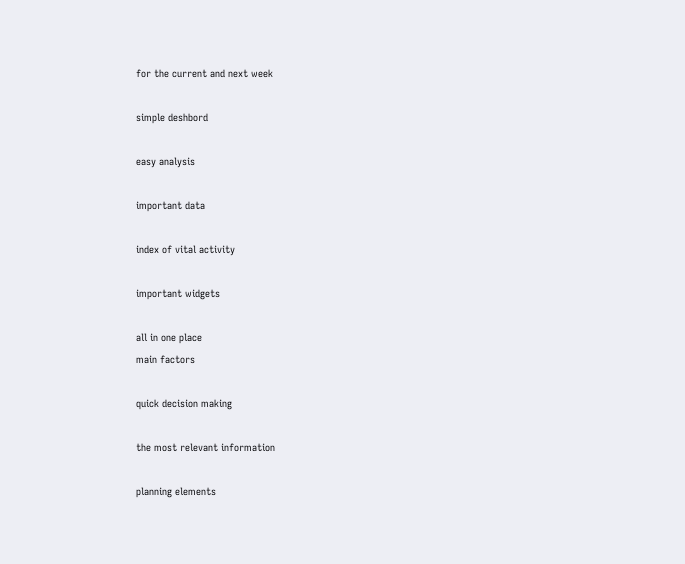for the current and next week

simple deshbord

easy analysis

important data

index of vital activity

important widgets

all in one place
main factors

quick decision making

the most relevant information

planning elements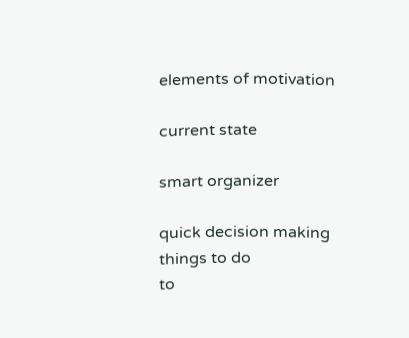elements of motivation

current state

smart organizer

quick decision making
things to do
to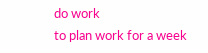do work
to plan work for a week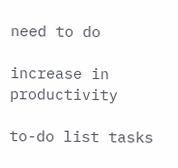need to do

increase in productivity

to-do list tasks